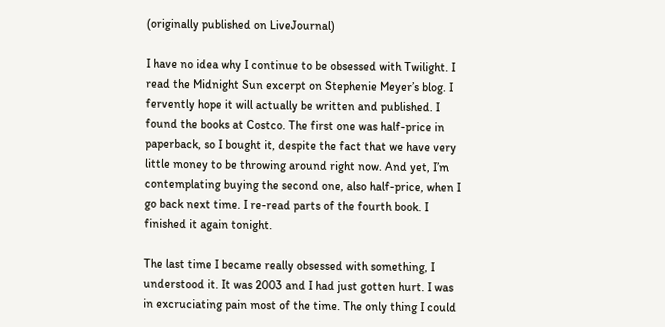(originally published on LiveJournal)

I have no idea why I continue to be obsessed with Twilight. I read the Midnight Sun excerpt on Stephenie Meyer’s blog. I fervently hope it will actually be written and published. I found the books at Costco. The first one was half-price in paperback, so I bought it, despite the fact that we have very little money to be throwing around right now. And yet, I’m contemplating buying the second one, also half-price, when I go back next time. I re-read parts of the fourth book. I finished it again tonight.

The last time I became really obsessed with something, I understood it. It was 2003 and I had just gotten hurt. I was in excruciating pain most of the time. The only thing I could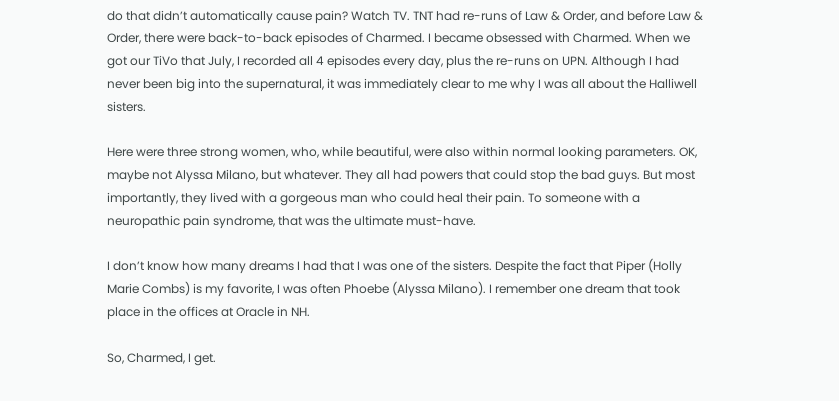do that didn’t automatically cause pain? Watch TV. TNT had re-runs of Law & Order, and before Law & Order, there were back-to-back episodes of Charmed. I became obsessed with Charmed. When we got our TiVo that July, I recorded all 4 episodes every day, plus the re-runs on UPN. Although I had never been big into the supernatural, it was immediately clear to me why I was all about the Halliwell sisters.

Here were three strong women, who, while beautiful, were also within normal looking parameters. OK, maybe not Alyssa Milano, but whatever. They all had powers that could stop the bad guys. But most importantly, they lived with a gorgeous man who could heal their pain. To someone with a neuropathic pain syndrome, that was the ultimate must-have.

I don’t know how many dreams I had that I was one of the sisters. Despite the fact that Piper (Holly Marie Combs) is my favorite, I was often Phoebe (Alyssa Milano). I remember one dream that took place in the offices at Oracle in NH.

So, Charmed, I get.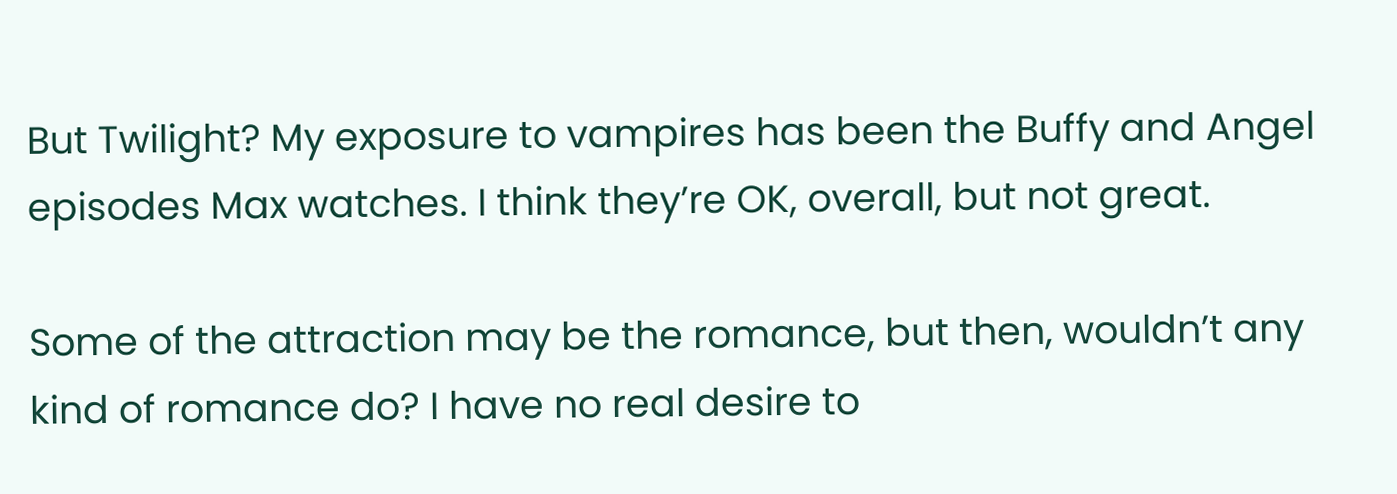But Twilight? My exposure to vampires has been the Buffy and Angel episodes Max watches. I think they’re OK, overall, but not great.

Some of the attraction may be the romance, but then, wouldn’t any kind of romance do? I have no real desire to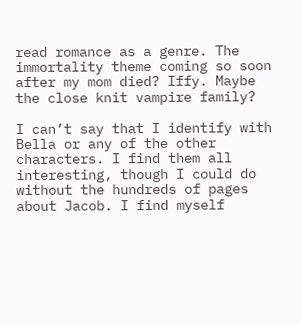read romance as a genre. The immortality theme coming so soon after my mom died? Iffy. Maybe the close knit vampire family?

I can’t say that I identify with Bella or any of the other characters. I find them all interesting, though I could do without the hundreds of pages about Jacob. I find myself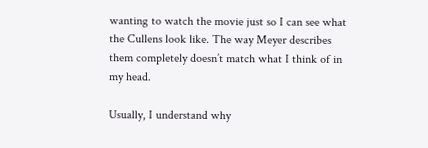wanting to watch the movie just so I can see what the Cullens look like. The way Meyer describes them completely doesn’t match what I think of in my head.

Usually, I understand why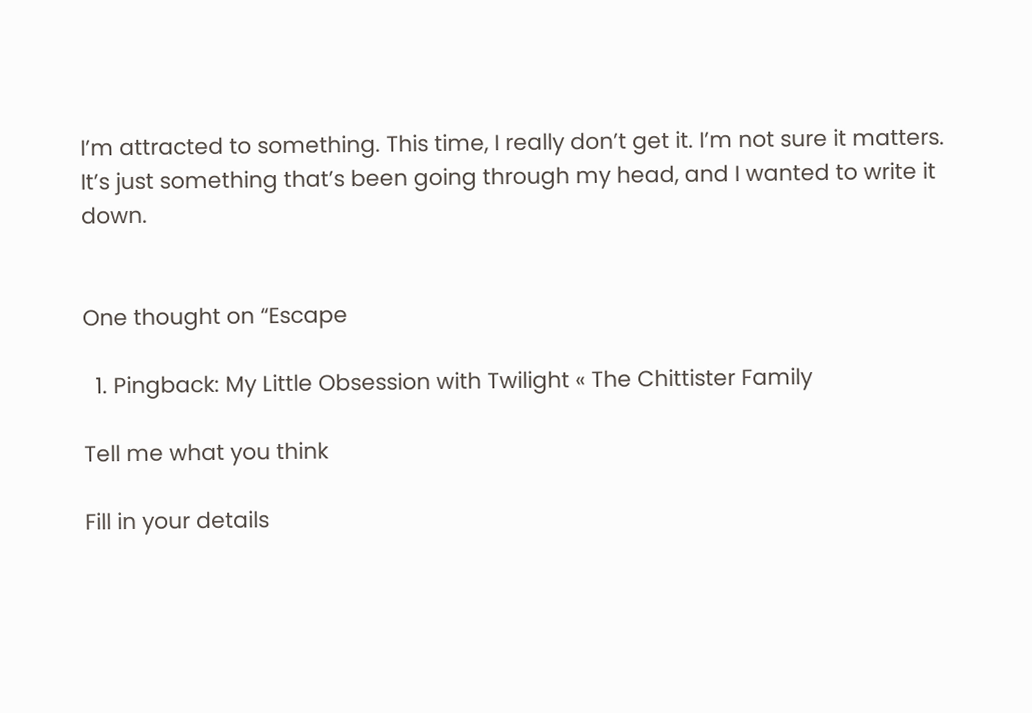I’m attracted to something. This time, I really don’t get it. I’m not sure it matters. It’s just something that’s been going through my head, and I wanted to write it down.


One thought on “Escape

  1. Pingback: My Little Obsession with Twilight « The Chittister Family

Tell me what you think

Fill in your details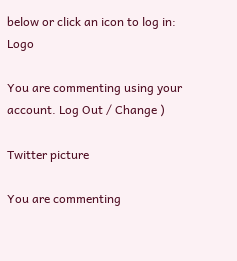below or click an icon to log in: Logo

You are commenting using your account. Log Out / Change )

Twitter picture

You are commenting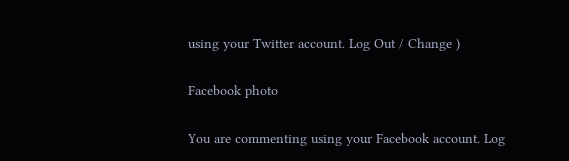using your Twitter account. Log Out / Change )

Facebook photo

You are commenting using your Facebook account. Log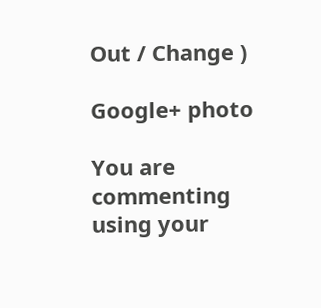Out / Change )

Google+ photo

You are commenting using your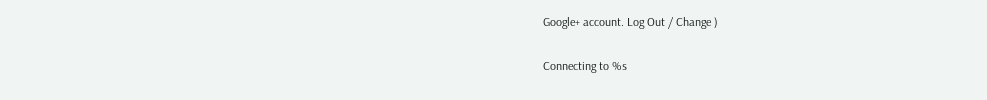Google+ account. Log Out / Change )

Connecting to %s